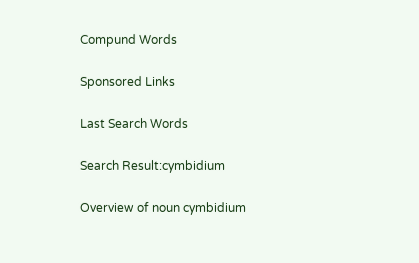Compund Words

Sponsored Links

Last Search Words

Search Result:cymbidium

Overview of noun cymbidium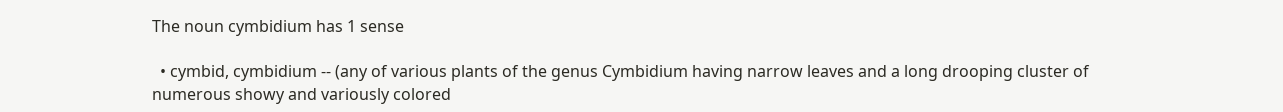The noun cymbidium has 1 sense

  • cymbid, cymbidium -- (any of various plants of the genus Cymbidium having narrow leaves and a long drooping cluster of numerous showy and variously colored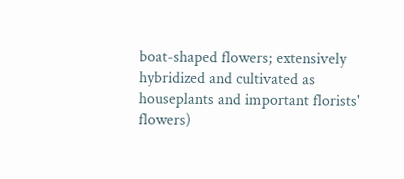boat-shaped flowers; extensively hybridized and cultivated as houseplants and important florists' flowers)